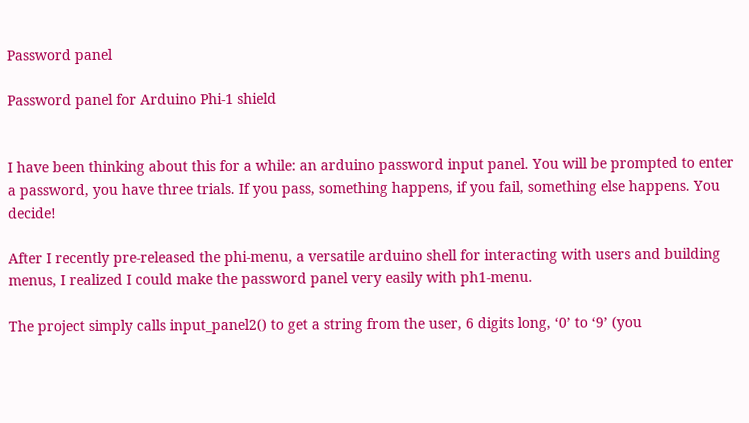Password panel

Password panel for Arduino Phi-1 shield


I have been thinking about this for a while: an arduino password input panel. You will be prompted to enter a password, you have three trials. If you pass, something happens, if you fail, something else happens. You decide!

After I recently pre-released the phi-menu, a versatile arduino shell for interacting with users and building menus, I realized I could make the password panel very easily with ph1-menu.

The project simply calls input_panel2() to get a string from the user, 6 digits long, ‘0’ to ‘9’ (you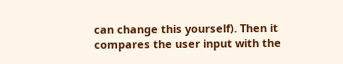can change this yourself). Then it compares the user input with the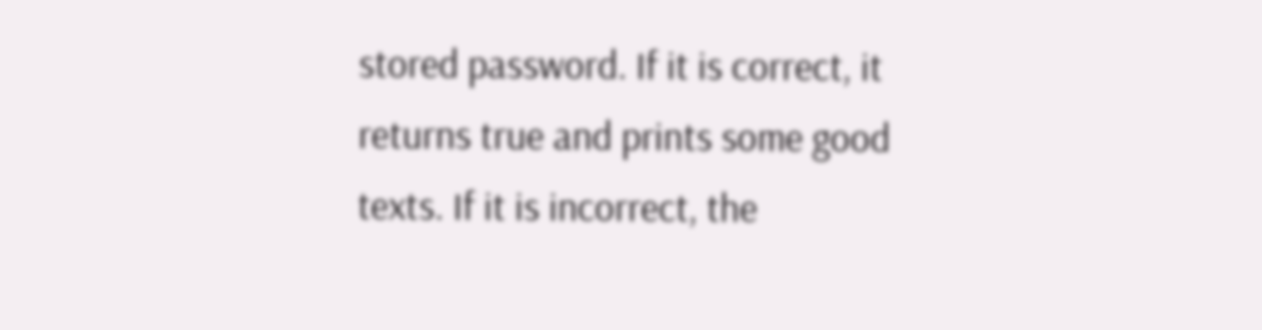stored password. If it is correct, it returns true and prints some good texts. If it is incorrect, the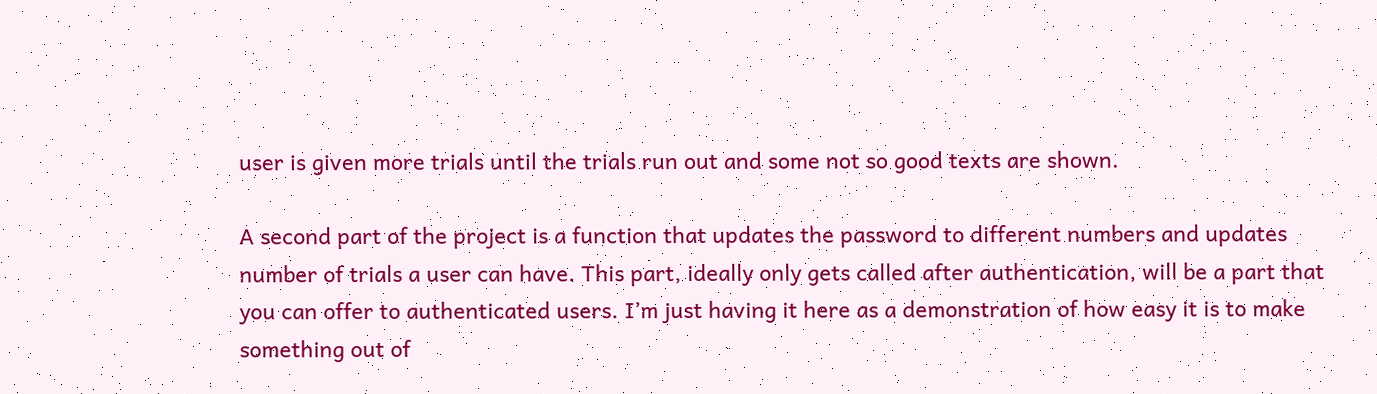user is given more trials until the trials run out and some not so good texts are shown.

A second part of the project is a function that updates the password to different numbers and updates number of trials a user can have. This part, ideally only gets called after authentication, will be a part that you can offer to authenticated users. I’m just having it here as a demonstration of how easy it is to make something out of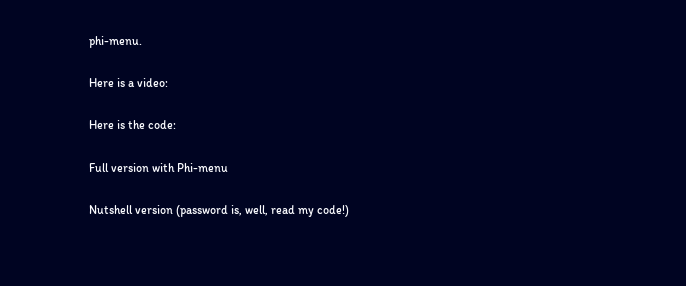phi-menu.

Here is a video:

Here is the code:

Full version with Phi-menu

Nutshell version (password is, well, read my code!)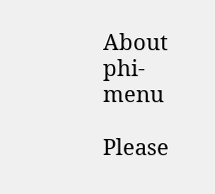About phi-menu

Please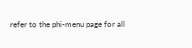refer to the phi-menu page for all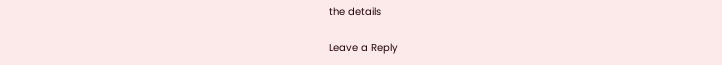the details

Leave a Reply